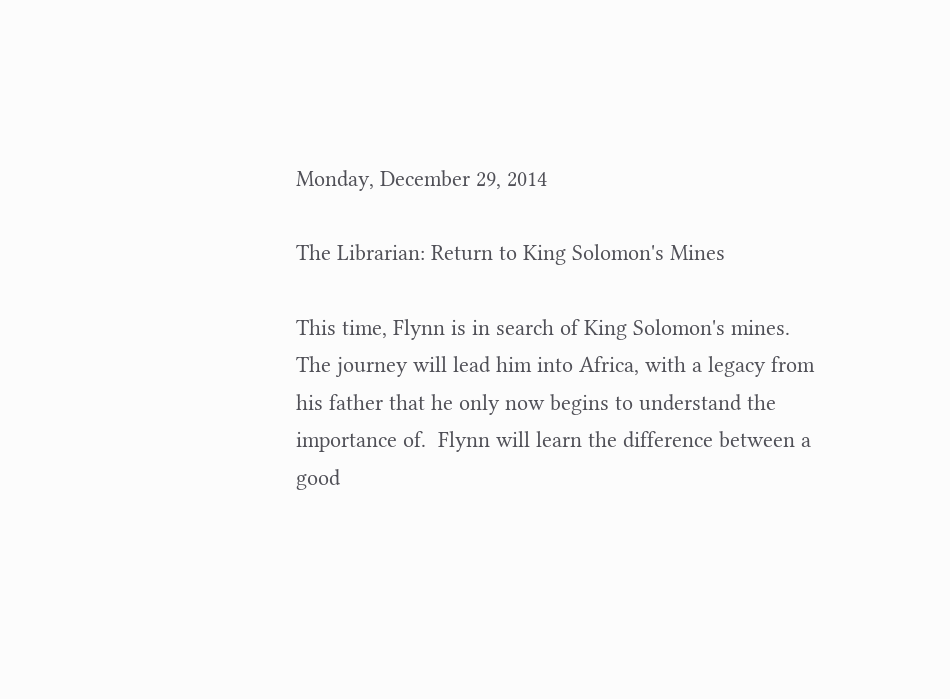Monday, December 29, 2014

The Librarian: Return to King Solomon's Mines

This time, Flynn is in search of King Solomon's mines.  The journey will lead him into Africa, with a legacy from his father that he only now begins to understand the importance of.  Flynn will learn the difference between a good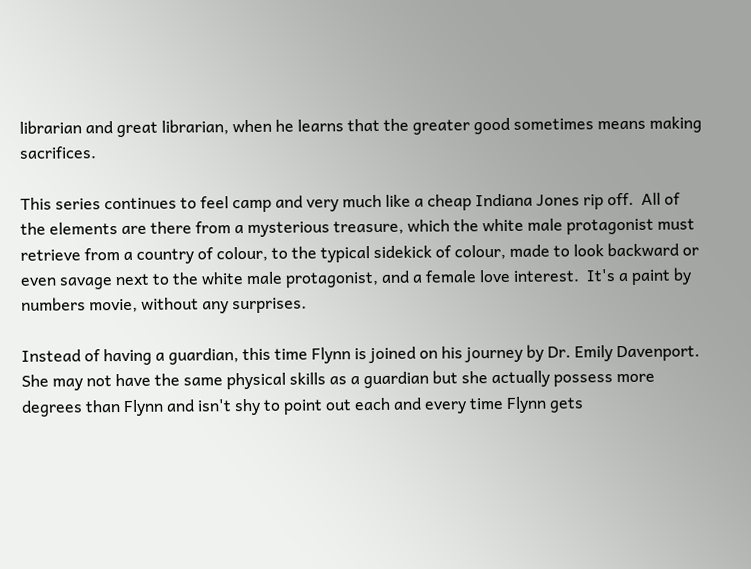librarian and great librarian, when he learns that the greater good sometimes means making sacrifices.

This series continues to feel camp and very much like a cheap Indiana Jones rip off.  All of the elements are there from a mysterious treasure, which the white male protagonist must retrieve from a country of colour, to the typical sidekick of colour, made to look backward or even savage next to the white male protagonist, and a female love interest.  It's a paint by numbers movie, without any surprises.

Instead of having a guardian, this time Flynn is joined on his journey by Dr. Emily Davenport.  She may not have the same physical skills as a guardian but she actually possess more degrees than Flynn and isn't shy to point out each and every time Flynn gets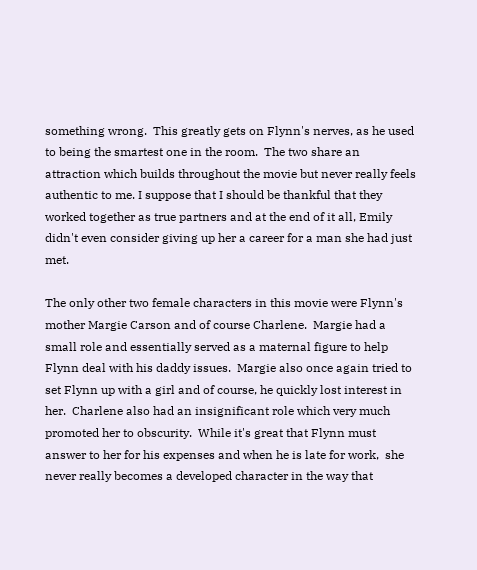something wrong.  This greatly gets on Flynn's nerves, as he used to being the smartest one in the room.  The two share an attraction which builds throughout the movie but never really feels authentic to me. I suppose that I should be thankful that they worked together as true partners and at the end of it all, Emily didn't even consider giving up her a career for a man she had just met.

The only other two female characters in this movie were Flynn's mother Margie Carson and of course Charlene.  Margie had a small role and essentially served as a maternal figure to help Flynn deal with his daddy issues.  Margie also once again tried to set Flynn up with a girl and of course, he quickly lost interest in her.  Charlene also had an insignificant role which very much promoted her to obscurity.  While it's great that Flynn must answer to her for his expenses and when he is late for work,  she never really becomes a developed character in the way that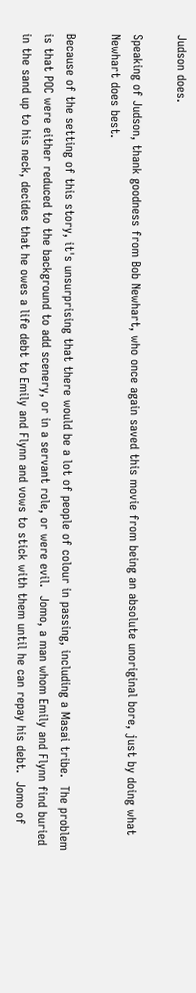Judson does.

Speaking of Judson, thank goodness from Bob Newhart, who once again saved this movie from being an absolute unoriginal bore, just by doing what Newhart does best.

Because of the setting of this story, it's unsurprising that there would be a lot of people of colour in passing, including a Masai tribe.  The problem is that POC were either reduced to the background to add scenery, or in a servant role, or were evil.  Jomo, a man whom Emily and Flynn find buried in the sand up to his neck, decides that he owes a life debt to Emily and Flynn and vows to stick with them until he can repay his debt.  Jomo of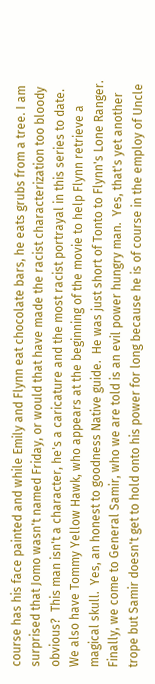course has his face painted and while Emily and Flynn eat chocolate bars, he eats grubs from a tree. I am surprised that Jomo wasn't named Friday, or would that have made the racist characterization too bloody obvious?  This man isn't a character, he's a caricature and the most racist portrayal in this series to date.  We also have Tommy Yellow Hawk, who appears at the beginning of the movie to help Flynn retrieve a magical skull.  Yes, an honest to goodness Native guide.  He was just short of Tonto to Flynn's Lone Ranger.  Finally, we come to General Samir, who we are told is an evil power hungry man.  Yes, that's yet another trope but Samir doesn't get to hold onto his power for long because he is of course in the employ of Uncle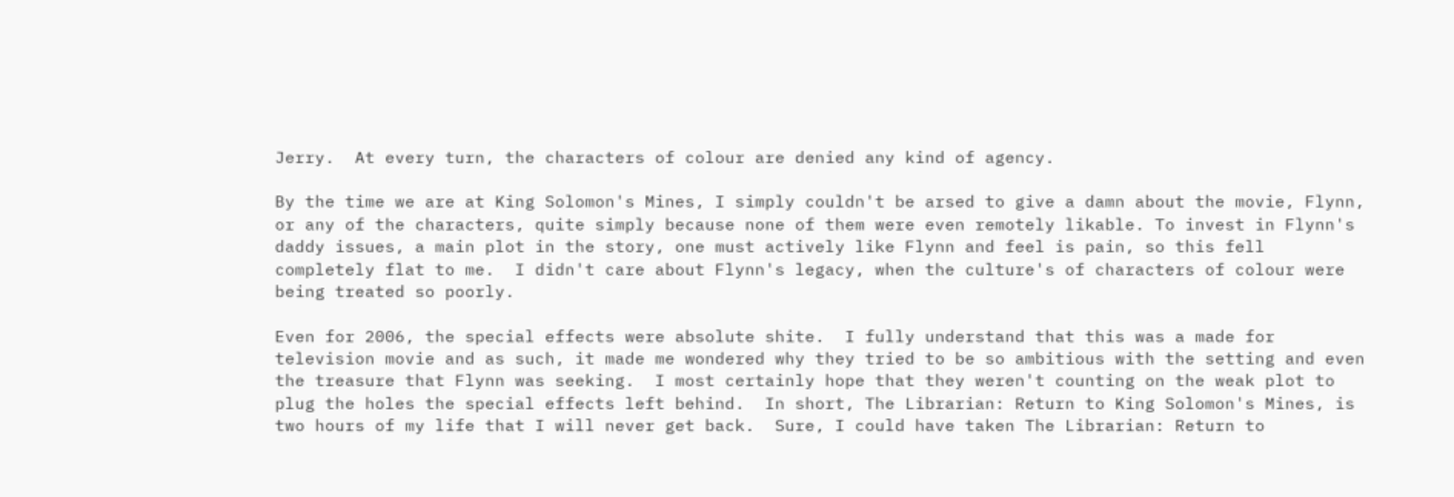Jerry.  At every turn, the characters of colour are denied any kind of agency.

By the time we are at King Solomon's Mines, I simply couldn't be arsed to give a damn about the movie, Flynn, or any of the characters, quite simply because none of them were even remotely likable. To invest in Flynn's daddy issues, a main plot in the story, one must actively like Flynn and feel is pain, so this fell completely flat to me.  I didn't care about Flynn's legacy, when the culture's of characters of colour were being treated so poorly.

Even for 2006, the special effects were absolute shite.  I fully understand that this was a made for television movie and as such, it made me wondered why they tried to be so ambitious with the setting and even the treasure that Flynn was seeking.  I most certainly hope that they weren't counting on the weak plot to plug the holes the special effects left behind.  In short, The Librarian: Return to King Solomon's Mines, is two hours of my life that I will never get back.  Sure, I could have taken The Librarian: Return to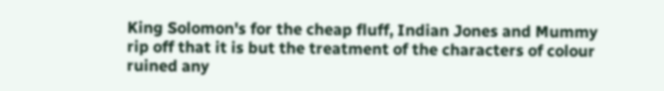King Solomon's for the cheap fluff, Indian Jones and Mummy rip off that it is but the treatment of the characters of colour ruined any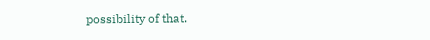possibility of that.